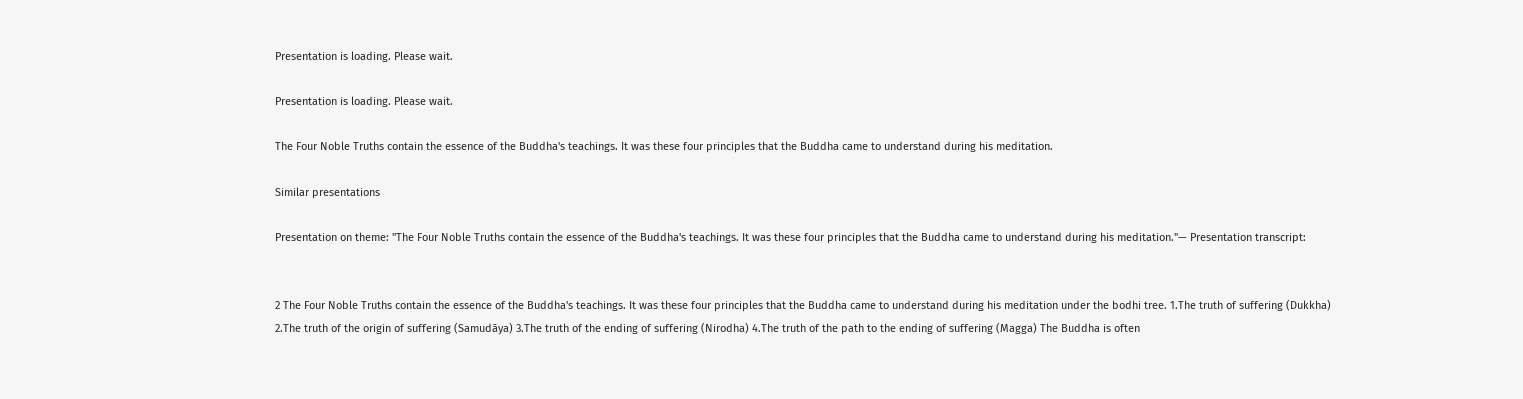Presentation is loading. Please wait.

Presentation is loading. Please wait.

The Four Noble Truths contain the essence of the Buddha's teachings. It was these four principles that the Buddha came to understand during his meditation.

Similar presentations

Presentation on theme: "The Four Noble Truths contain the essence of the Buddha's teachings. It was these four principles that the Buddha came to understand during his meditation."— Presentation transcript:


2 The Four Noble Truths contain the essence of the Buddha's teachings. It was these four principles that the Buddha came to understand during his meditation under the bodhi tree. 1.The truth of suffering (Dukkha) 2.The truth of the origin of suffering (Samudāya) 3.The truth of the ending of suffering (Nirodha) 4.The truth of the path to the ending of suffering (Magga) The Buddha is often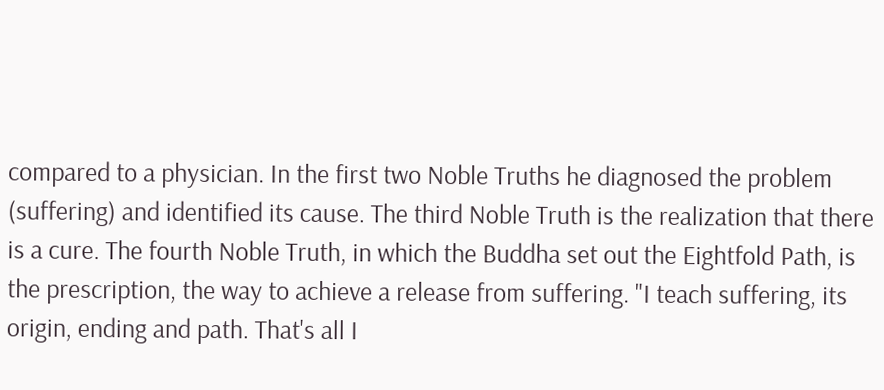compared to a physician. In the first two Noble Truths he diagnosed the problem (suffering) and identified its cause. The third Noble Truth is the realization that there is a cure. The fourth Noble Truth, in which the Buddha set out the Eightfold Path, is the prescription, the way to achieve a release from suffering. "I teach suffering, its origin, ending and path. That's all I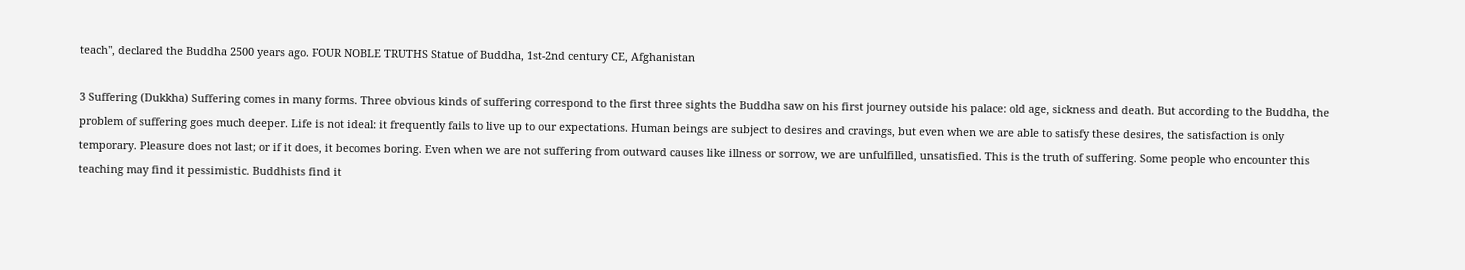teach", declared the Buddha 2500 years ago. FOUR NOBLE TRUTHS Statue of Buddha, 1st-2nd century CE, Afghanistan

3 Suffering (Dukkha) Suffering comes in many forms. Three obvious kinds of suffering correspond to the first three sights the Buddha saw on his first journey outside his palace: old age, sickness and death. But according to the Buddha, the problem of suffering goes much deeper. Life is not ideal: it frequently fails to live up to our expectations. Human beings are subject to desires and cravings, but even when we are able to satisfy these desires, the satisfaction is only temporary. Pleasure does not last; or if it does, it becomes boring. Even when we are not suffering from outward causes like illness or sorrow, we are unfulfilled, unsatisfied. This is the truth of suffering. Some people who encounter this teaching may find it pessimistic. Buddhists find it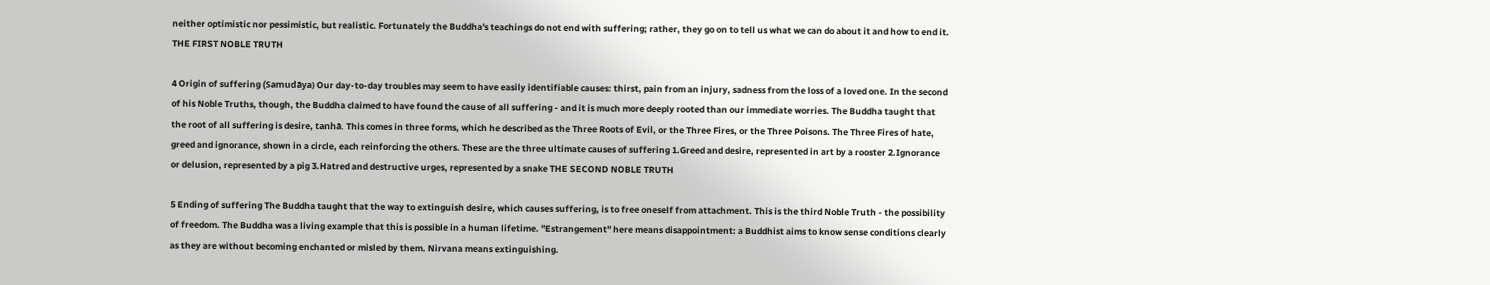neither optimistic nor pessimistic, but realistic. Fortunately the Buddha's teachings do not end with suffering; rather, they go on to tell us what we can do about it and how to end it. THE FIRST NOBLE TRUTH

4 Origin of suffering (Samudāya) Our day-to-day troubles may seem to have easily identifiable causes: thirst, pain from an injury, sadness from the loss of a loved one. In the second of his Noble Truths, though, the Buddha claimed to have found the cause of all suffering - and it is much more deeply rooted than our immediate worries. The Buddha taught that the root of all suffering is desire, tanhā. This comes in three forms, which he described as the Three Roots of Evil, or the Three Fires, or the Three Poisons. The Three Fires of hate, greed and ignorance, shown in a circle, each reinforcing the others. These are the three ultimate causes of suffering 1.Greed and desire, represented in art by a rooster 2.Ignorance or delusion, represented by a pig 3.Hatred and destructive urges, represented by a snake THE SECOND NOBLE TRUTH

5 Ending of suffering The Buddha taught that the way to extinguish desire, which causes suffering, is to free oneself from attachment. This is the third Noble Truth - the possibility of freedom. The Buddha was a living example that this is possible in a human lifetime. "Estrangement" here means disappointment: a Buddhist aims to know sense conditions clearly as they are without becoming enchanted or misled by them. Nirvana means extinguishing.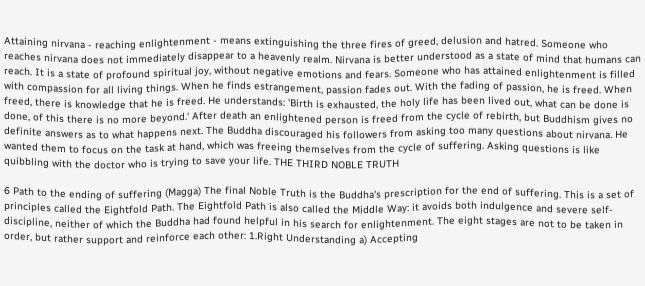Attaining nirvana - reaching enlightenment - means extinguishing the three fires of greed, delusion and hatred. Someone who reaches nirvana does not immediately disappear to a heavenly realm. Nirvana is better understood as a state of mind that humans can reach. It is a state of profound spiritual joy, without negative emotions and fears. Someone who has attained enlightenment is filled with compassion for all living things. When he finds estrangement, passion fades out. With the fading of passion, he is freed. When freed, there is knowledge that he is freed. He understands: 'Birth is exhausted, the holy life has been lived out, what can be done is done, of this there is no more beyond.‘ After death an enlightened person is freed from the cycle of rebirth, but Buddhism gives no definite answers as to what happens next. The Buddha discouraged his followers from asking too many questions about nirvana. He wanted them to focus on the task at hand, which was freeing themselves from the cycle of suffering. Asking questions is like quibbling with the doctor who is trying to save your life. THE THIRD NOBLE TRUTH

6 Path to the ending of suffering (Magga) The final Noble Truth is the Buddha's prescription for the end of suffering. This is a set of principles called the Eightfold Path. The Eightfold Path is also called the Middle Way: it avoids both indulgence and severe self- discipline, neither of which the Buddha had found helpful in his search for enlightenment. The eight stages are not to be taken in order, but rather support and reinforce each other: 1.Right Understanding a) Accepting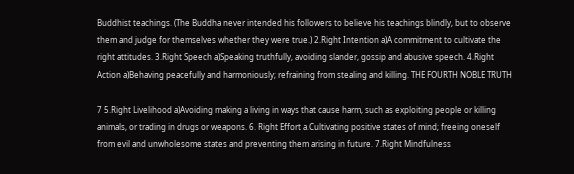Buddhist teachings. (The Buddha never intended his followers to believe his teachings blindly, but to observe them and judge for themselves whether they were true.) 2.Right Intention a)A commitment to cultivate the right attitudes. 3.Right Speech a)Speaking truthfully, avoiding slander, gossip and abusive speech. 4.Right Action a)Behaving peacefully and harmoniously; refraining from stealing and killing. THE FOURTH NOBLE TRUTH

7 5.Right Livelihood a)Avoiding making a living in ways that cause harm, such as exploiting people or killing animals, or trading in drugs or weapons. 6. Right Effort a.Cultivating positive states of mind; freeing oneself from evil and unwholesome states and preventing them arising in future. 7.Right Mindfulness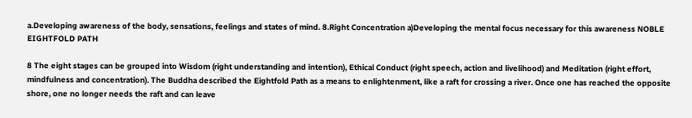a.Developing awareness of the body, sensations, feelings and states of mind. 8.Right Concentration a)Developing the mental focus necessary for this awareness NOBLE EIGHTFOLD PATH

8 The eight stages can be grouped into Wisdom (right understanding and intention), Ethical Conduct (right speech, action and livelihood) and Meditation (right effort, mindfulness and concentration). The Buddha described the Eightfold Path as a means to enlightenment, like a raft for crossing a river. Once one has reached the opposite shore, one no longer needs the raft and can leave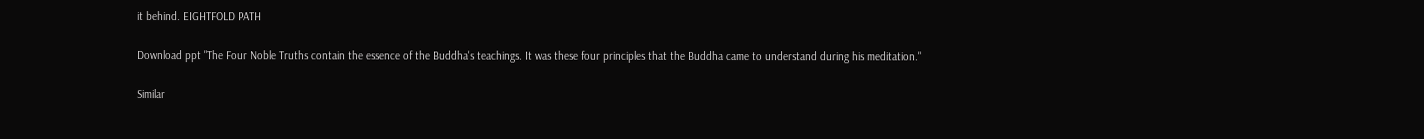it behind. EIGHTFOLD PATH

Download ppt "The Four Noble Truths contain the essence of the Buddha's teachings. It was these four principles that the Buddha came to understand during his meditation."

Similar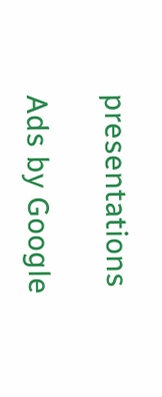presentations

Ads by Google